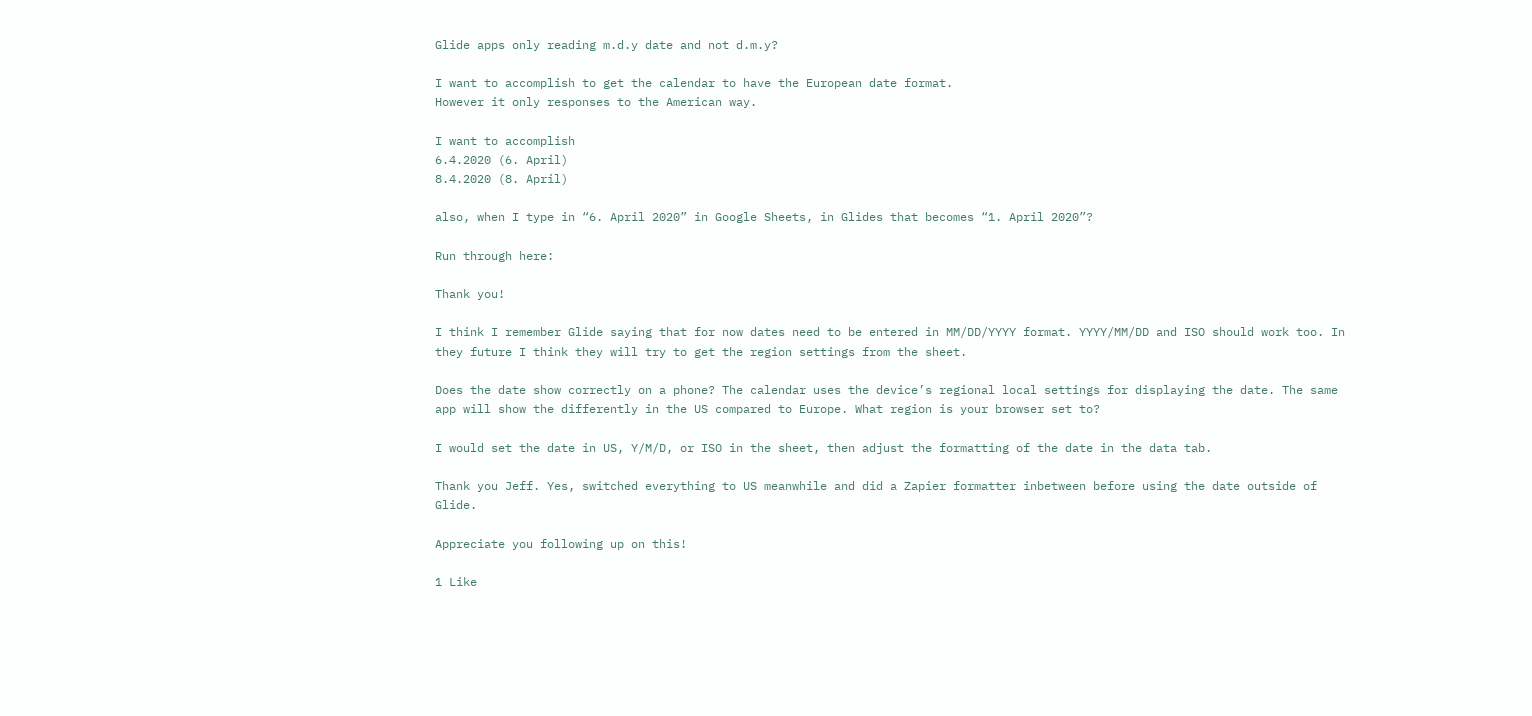Glide apps only reading m.d.y date and not d.m.y?

I want to accomplish to get the calendar to have the European date format.
However it only responses to the American way.

I want to accomplish
6.4.2020 (6. April)
8.4.2020 (8. April)

also, when I type in “6. April 2020” in Google Sheets, in Glides that becomes “1. April 2020”?

Run through here:

Thank you!

I think I remember Glide saying that for now dates need to be entered in MM/DD/YYYY format. YYYY/MM/DD and ISO should work too. In they future I think they will try to get the region settings from the sheet.

Does the date show correctly on a phone? The calendar uses the device’s regional local settings for displaying the date. The same app will show the differently in the US compared to Europe. What region is your browser set to?

I would set the date in US, Y/M/D, or ISO in the sheet, then adjust the formatting of the date in the data tab.

Thank you Jeff. Yes, switched everything to US meanwhile and did a Zapier formatter inbetween before using the date outside of Glide.

Appreciate you following up on this!

1 Like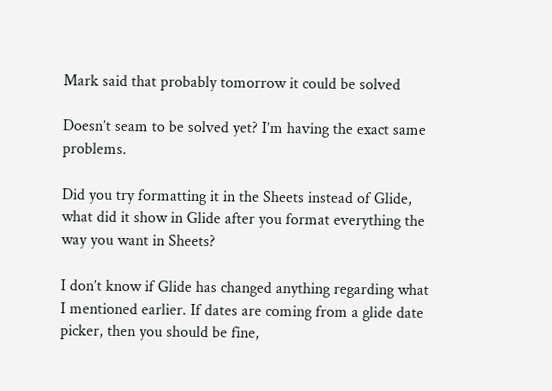Mark said that probably tomorrow it could be solved

Doesn’t seam to be solved yet? I’m having the exact same problems.

Did you try formatting it in the Sheets instead of Glide, what did it show in Glide after you format everything the way you want in Sheets?

I don’t know if Glide has changed anything regarding what I mentioned earlier. If dates are coming from a glide date picker, then you should be fine,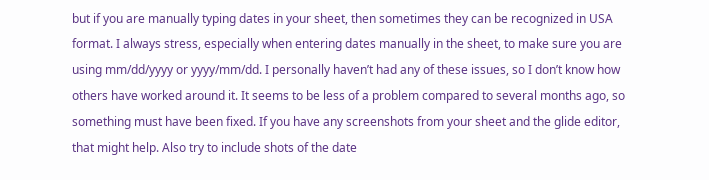but if you are manually typing dates in your sheet, then sometimes they can be recognized in USA format. I always stress, especially when entering dates manually in the sheet, to make sure you are using mm/dd/yyyy or yyyy/mm/dd. I personally haven’t had any of these issues, so I don’t know how others have worked around it. It seems to be less of a problem compared to several months ago, so something must have been fixed. If you have any screenshots from your sheet and the glide editor, that might help. Also try to include shots of the date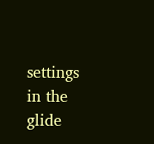settings in the glide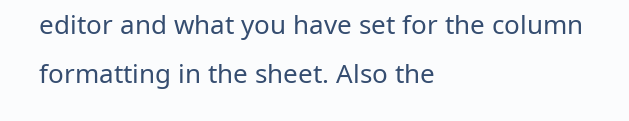editor and what you have set for the column formatting in the sheet. Also the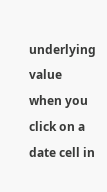underlying value when you click on a date cell in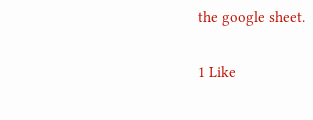the google sheet.

1 Like